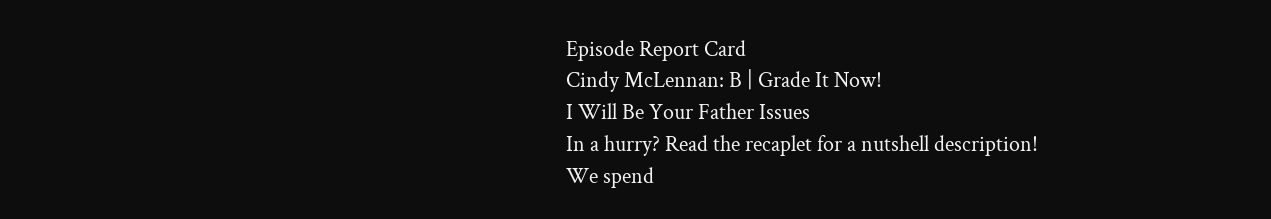Episode Report Card
Cindy McLennan: B | Grade It Now!
I Will Be Your Father Issues
In a hurry? Read the recaplet for a nutshell description!
We spend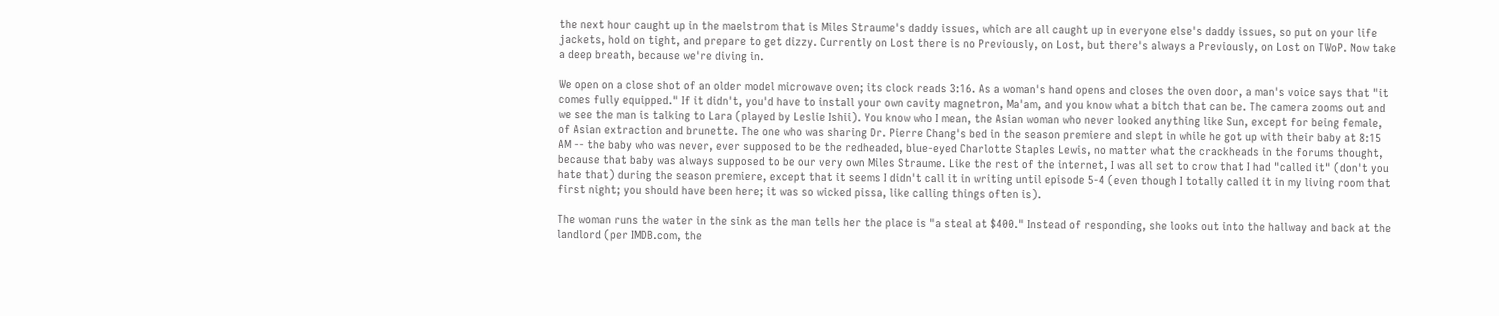the next hour caught up in the maelstrom that is Miles Straume's daddy issues, which are all caught up in everyone else's daddy issues, so put on your life jackets, hold on tight, and prepare to get dizzy. Currently on Lost there is no Previously, on Lost, but there's always a Previously, on Lost on TWoP. Now take a deep breath, because we're diving in.

We open on a close shot of an older model microwave oven; its clock reads 3:16. As a woman's hand opens and closes the oven door, a man's voice says that "it comes fully equipped." If it didn't, you'd have to install your own cavity magnetron, Ma'am, and you know what a bitch that can be. The camera zooms out and we see the man is talking to Lara (played by Leslie Ishii). You know who I mean, the Asian woman who never looked anything like Sun, except for being female, of Asian extraction and brunette. The one who was sharing Dr. Pierre Chang's bed in the season premiere and slept in while he got up with their baby at 8:15 AM -- the baby who was never, ever supposed to be the redheaded, blue-eyed Charlotte Staples Lewis, no matter what the crackheads in the forums thought, because that baby was always supposed to be our very own Miles Straume. Like the rest of the internet, I was all set to crow that I had "called it" (don't you hate that) during the season premiere, except that it seems I didn't call it in writing until episode 5-4 (even though I totally called it in my living room that first night; you should have been here; it was so wicked pissa, like calling things often is).

The woman runs the water in the sink as the man tells her the place is "a steal at $400." Instead of responding, she looks out into the hallway and back at the landlord (per IMDB.com, the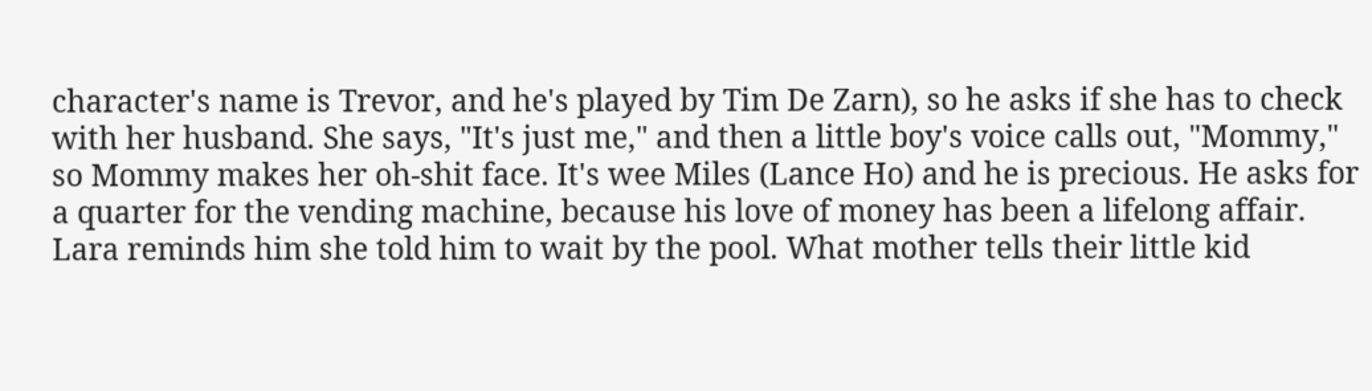character's name is Trevor, and he's played by Tim De Zarn), so he asks if she has to check with her husband. She says, "It's just me," and then a little boy's voice calls out, "Mommy," so Mommy makes her oh-shit face. It's wee Miles (Lance Ho) and he is precious. He asks for a quarter for the vending machine, because his love of money has been a lifelong affair. Lara reminds him she told him to wait by the pool. What mother tells their little kid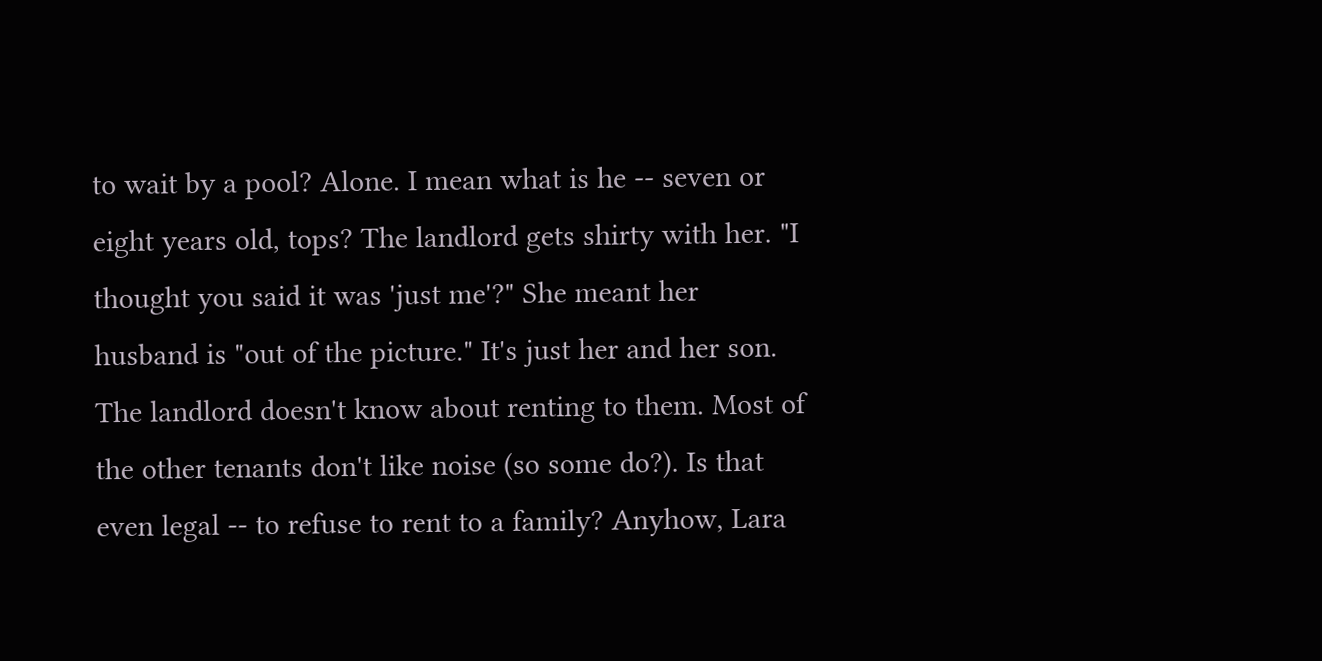to wait by a pool? Alone. I mean what is he -- seven or eight years old, tops? The landlord gets shirty with her. "I thought you said it was 'just me'?" She meant her husband is "out of the picture." It's just her and her son. The landlord doesn't know about renting to them. Most of the other tenants don't like noise (so some do?). Is that even legal -- to refuse to rent to a family? Anyhow, Lara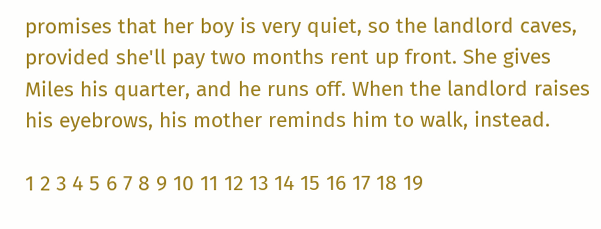promises that her boy is very quiet, so the landlord caves, provided she'll pay two months rent up front. She gives Miles his quarter, and he runs off. When the landlord raises his eyebrows, his mother reminds him to walk, instead.

1 2 3 4 5 6 7 8 9 10 11 12 13 14 15 16 17 18 19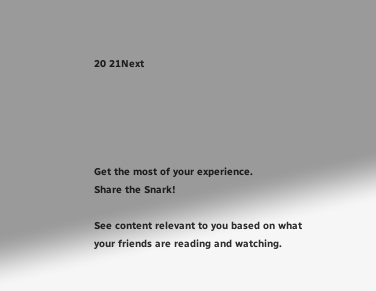20 21Next





Get the most of your experience.
Share the Snark!

See content relevant to you based on what your friends are reading and watching.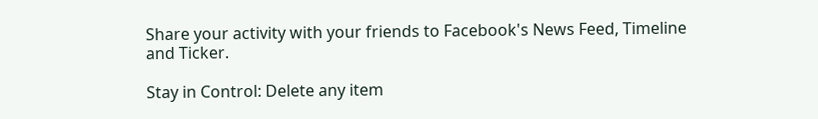Share your activity with your friends to Facebook's News Feed, Timeline and Ticker.

Stay in Control: Delete any item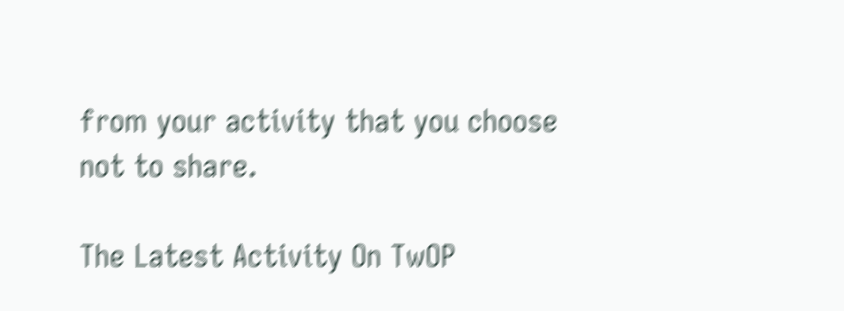from your activity that you choose not to share.

The Latest Activity On TwOP